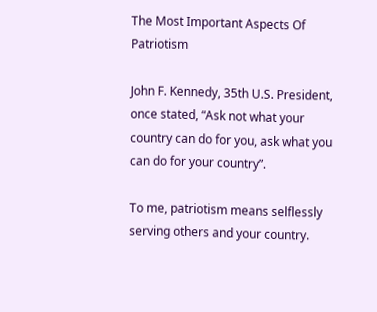The Most Important Aspects Of Patriotism

John F. Kennedy, 35th U.S. President, once stated, “Ask not what your country can do for you, ask what you can do for your country”.

To me, patriotism means selflessly serving others and your country.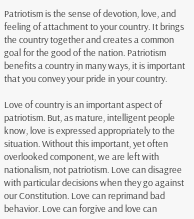Patriotism is the sense of devotion, love, and feeling of attachment to your country. It brings the country together and creates a common goal for the good of the nation. Patriotism benefits a country in many ways, it is important that you convey your pride in your country.

Love of country is an important aspect of patriotism. But, as mature, intelligent people know, love is expressed appropriately to the situation. Without this important, yet often overlooked component, we are left with nationalism, not patriotism. Love can disagree with particular decisions when they go against our Constitution. Love can reprimand bad behavior. Love can forgive and love can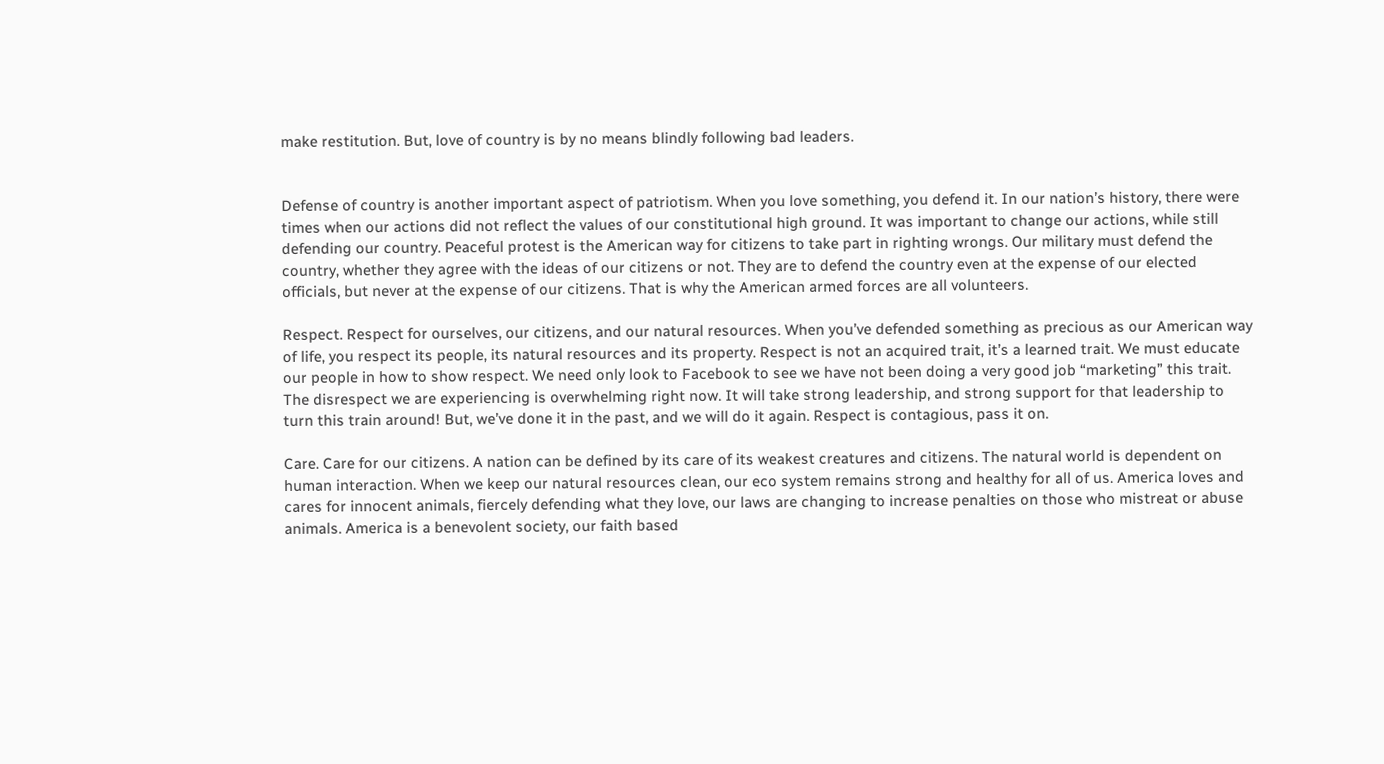make restitution. But, love of country is by no means blindly following bad leaders.


Defense of country is another important aspect of patriotism. When you love something, you defend it. In our nation’s history, there were times when our actions did not reflect the values of our constitutional high ground. It was important to change our actions, while still defending our country. Peaceful protest is the American way for citizens to take part in righting wrongs. Our military must defend the country, whether they agree with the ideas of our citizens or not. They are to defend the country even at the expense of our elected officials, but never at the expense of our citizens. That is why the American armed forces are all volunteers.

Respect. Respect for ourselves, our citizens, and our natural resources. When you’ve defended something as precious as our American way of life, you respect its people, its natural resources and its property. Respect is not an acquired trait, it’s a learned trait. We must educate our people in how to show respect. We need only look to Facebook to see we have not been doing a very good job “marketing” this trait. The disrespect we are experiencing is overwhelming right now. It will take strong leadership, and strong support for that leadership to turn this train around! But, we’ve done it in the past, and we will do it again. Respect is contagious, pass it on.

Care. Care for our citizens. A nation can be defined by its care of its weakest creatures and citizens. The natural world is dependent on human interaction. When we keep our natural resources clean, our eco system remains strong and healthy for all of us. America loves and cares for innocent animals, fiercely defending what they love, our laws are changing to increase penalties on those who mistreat or abuse animals. America is a benevolent society, our faith based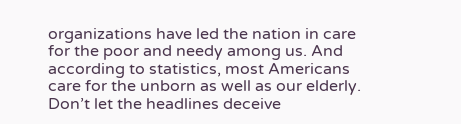organizations have led the nation in care for the poor and needy among us. And according to statistics, most Americans care for the unborn as well as our elderly. Don’t let the headlines deceive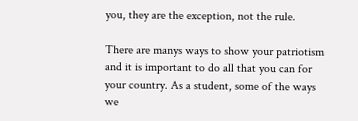you, they are the exception, not the rule.

There are manys ways to show your patriotism and it is important to do all that you can for your country. As a student, some of the ways we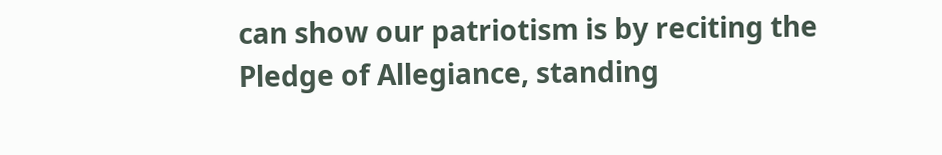can show our patriotism is by reciting the Pledge of Allegiance, standing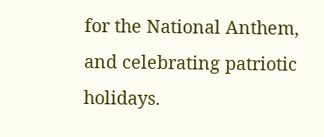for the National Anthem, and celebrating patriotic holidays.